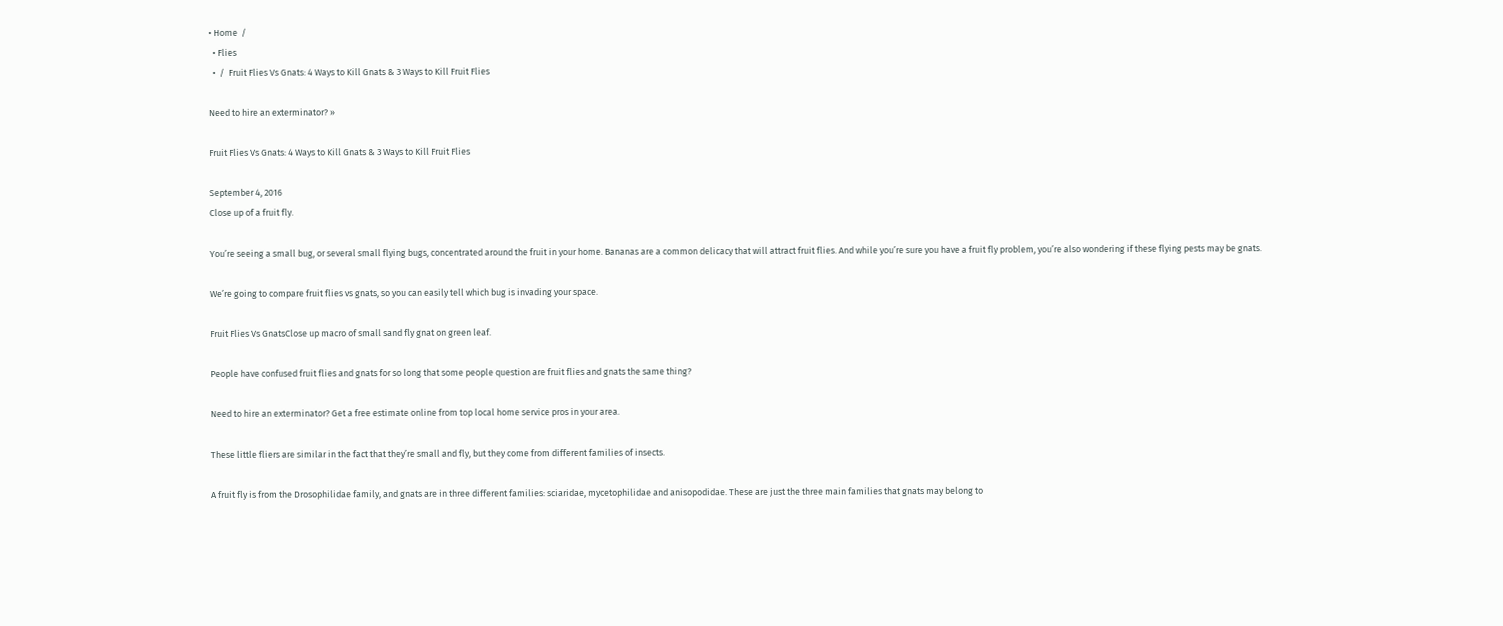• Home  /
  • Flies
  •  /  Fruit Flies Vs Gnats: 4 Ways to Kill Gnats & 3 Ways to Kill Fruit Flies

Need to hire an exterminator? »

Fruit Flies Vs Gnats: 4 Ways to Kill Gnats & 3 Ways to Kill Fruit Flies

September 4, 2016
Close up of a fruit fly.

You’re seeing a small bug, or several small flying bugs, concentrated around the fruit in your home. Bananas are a common delicacy that will attract fruit flies. And while you’re sure you have a fruit fly problem, you’re also wondering if these flying pests may be gnats.

We’re going to compare fruit flies vs gnats, so you can easily tell which bug is invading your space.

Fruit Flies Vs GnatsClose up macro of small sand fly gnat on green leaf.

People have confused fruit flies and gnats for so long that some people question are fruit flies and gnats the same thing?

Need to hire an exterminator? Get a free estimate online from top local home service pros in your area.

These little fliers are similar in the fact that they’re small and fly, but they come from different families of insects.

A fruit fly is from the Drosophilidae family, and gnats are in three different families: sciaridae, mycetophilidae and anisopodidae. These are just the three main families that gnats may belong to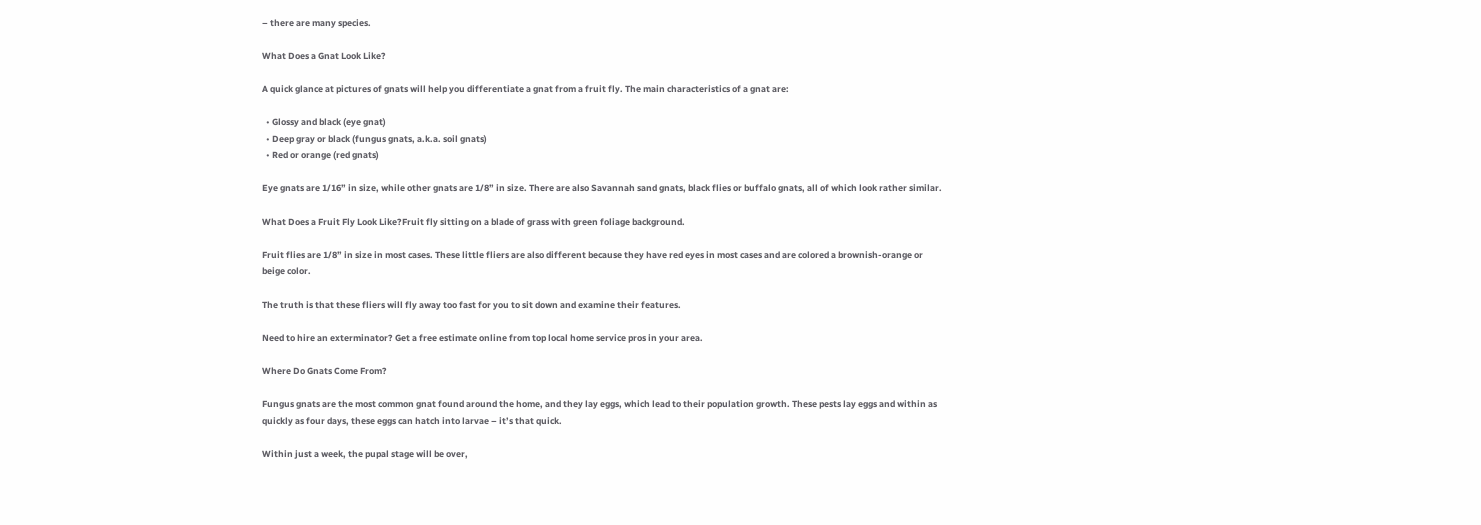– there are many species.

What Does a Gnat Look Like?

A quick glance at pictures of gnats will help you differentiate a gnat from a fruit fly. The main characteristics of a gnat are:

  • Glossy and black (eye gnat)
  • Deep gray or black (fungus gnats, a.k.a. soil gnats)
  • Red or orange (red gnats)

Eye gnats are 1/16” in size, while other gnats are 1/8” in size. There are also Savannah sand gnats, black flies or buffalo gnats, all of which look rather similar.

What Does a Fruit Fly Look Like?Fruit fly sitting on a blade of grass with green foliage background.

Fruit flies are 1/8” in size in most cases. These little fliers are also different because they have red eyes in most cases and are colored a brownish-orange or beige color.

The truth is that these fliers will fly away too fast for you to sit down and examine their features.

Need to hire an exterminator? Get a free estimate online from top local home service pros in your area.

Where Do Gnats Come From?

Fungus gnats are the most common gnat found around the home, and they lay eggs, which lead to their population growth. These pests lay eggs and within as quickly as four days, these eggs can hatch into larvae – it’s that quick.

Within just a week, the pupal stage will be over,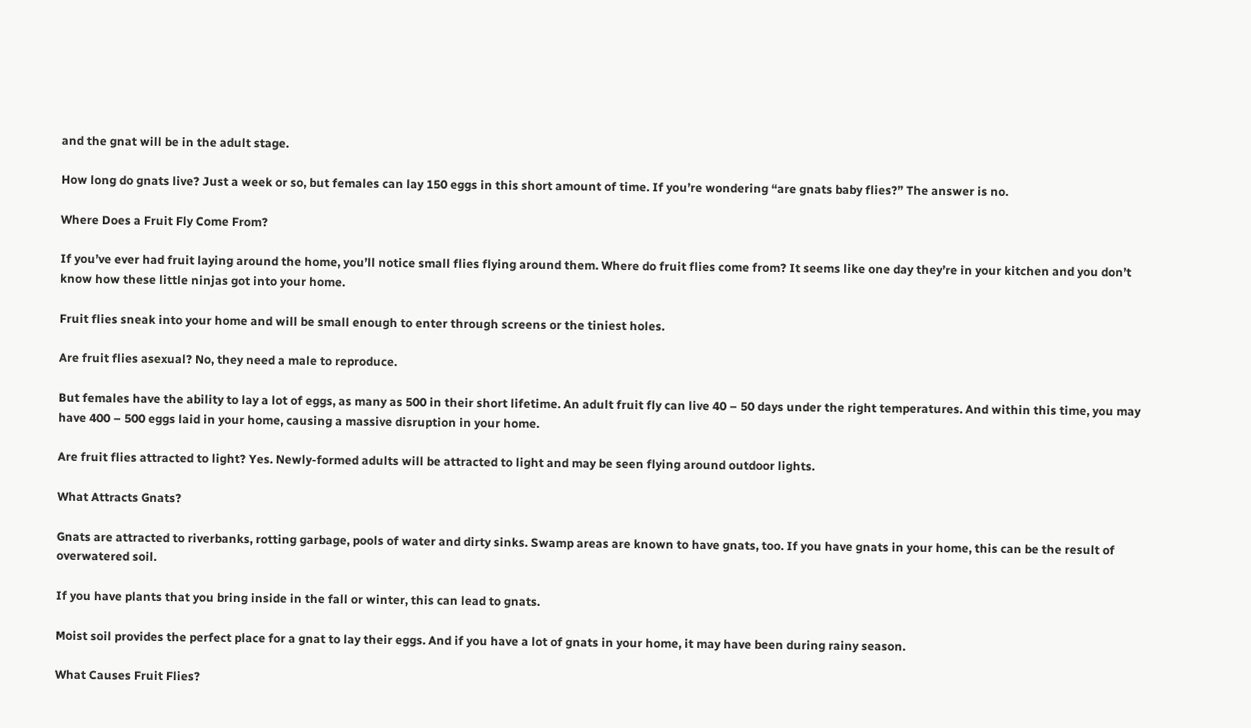and the gnat will be in the adult stage.

How long do gnats live? Just a week or so, but females can lay 150 eggs in this short amount of time. If you’re wondering “are gnats baby flies?” The answer is no.

Where Does a Fruit Fly Come From?

If you’ve ever had fruit laying around the home, you’ll notice small flies flying around them. Where do fruit flies come from? It seems like one day they’re in your kitchen and you don’t know how these little ninjas got into your home.

Fruit flies sneak into your home and will be small enough to enter through screens or the tiniest holes.

Are fruit flies asexual? No, they need a male to reproduce.

But females have the ability to lay a lot of eggs, as many as 500 in their short lifetime. An adult fruit fly can live 40 – 50 days under the right temperatures. And within this time, you may have 400 – 500 eggs laid in your home, causing a massive disruption in your home.

Are fruit flies attracted to light? Yes. Newly-formed adults will be attracted to light and may be seen flying around outdoor lights.

What Attracts Gnats?

Gnats are attracted to riverbanks, rotting garbage, pools of water and dirty sinks. Swamp areas are known to have gnats, too. If you have gnats in your home, this can be the result of overwatered soil.

If you have plants that you bring inside in the fall or winter, this can lead to gnats.

Moist soil provides the perfect place for a gnat to lay their eggs. And if you have a lot of gnats in your home, it may have been during rainy season.

What Causes Fruit Flies?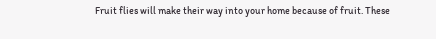Fruit flies will make their way into your home because of fruit. These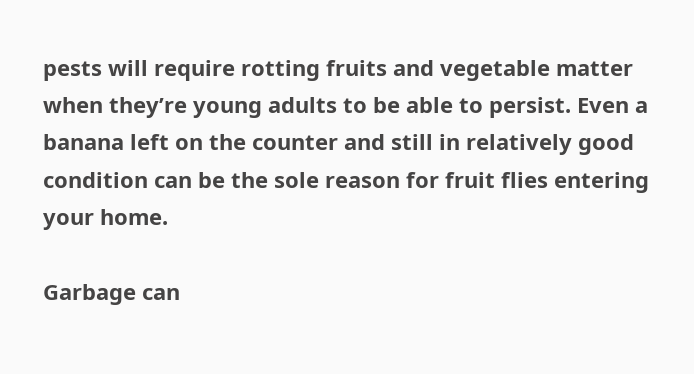pests will require rotting fruits and vegetable matter when they’re young adults to be able to persist. Even a banana left on the counter and still in relatively good condition can be the sole reason for fruit flies entering your home.

Garbage can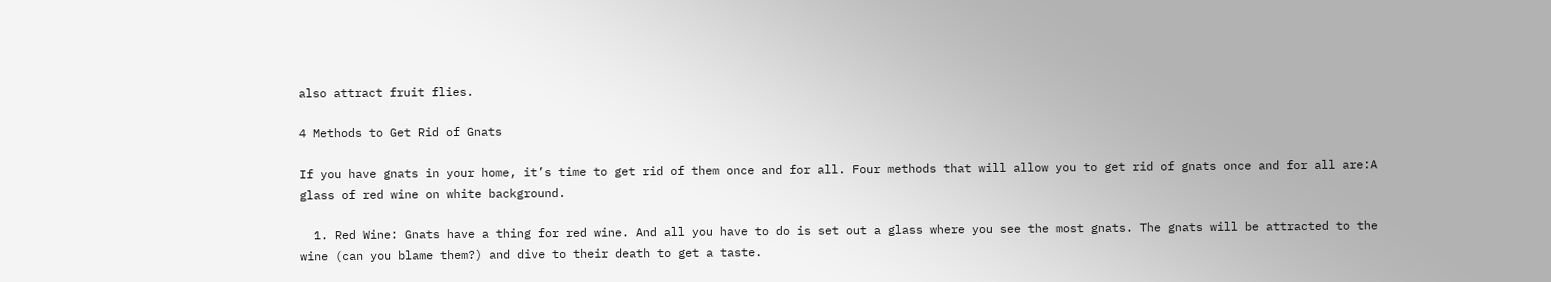also attract fruit flies.

4 Methods to Get Rid of Gnats

If you have gnats in your home, it’s time to get rid of them once and for all. Four methods that will allow you to get rid of gnats once and for all are:A glass of red wine on white background.

  1. Red Wine: Gnats have a thing for red wine. And all you have to do is set out a glass where you see the most gnats. The gnats will be attracted to the wine (can you blame them?) and dive to their death to get a taste.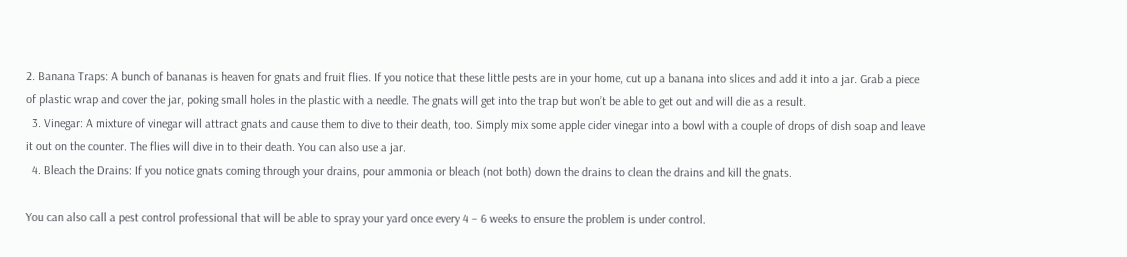2. Banana Traps: A bunch of bananas is heaven for gnats and fruit flies. If you notice that these little pests are in your home, cut up a banana into slices and add it into a jar. Grab a piece of plastic wrap and cover the jar, poking small holes in the plastic with a needle. The gnats will get into the trap but won’t be able to get out and will die as a result.
  3. Vinegar: A mixture of vinegar will attract gnats and cause them to dive to their death, too. Simply mix some apple cider vinegar into a bowl with a couple of drops of dish soap and leave it out on the counter. The flies will dive in to their death. You can also use a jar.
  4. Bleach the Drains: If you notice gnats coming through your drains, pour ammonia or bleach (not both) down the drains to clean the drains and kill the gnats.

You can also call a pest control professional that will be able to spray your yard once every 4 – 6 weeks to ensure the problem is under control.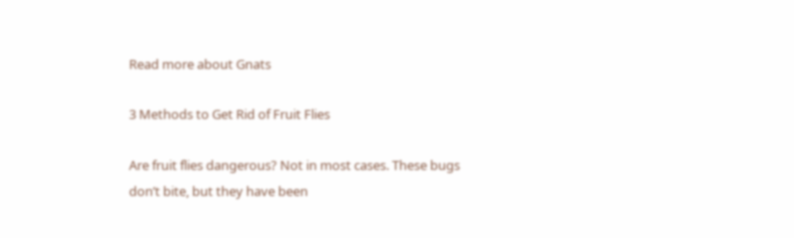Read more about Gnats

3 Methods to Get Rid of Fruit Flies

Are fruit flies dangerous? Not in most cases. These bugs don’t bite, but they have been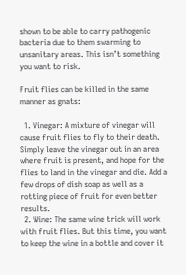shown to be able to carry pathogenic bacteria due to them swarming to unsanitary areas. This isn’t something you want to risk.

Fruit flies can be killed in the same manner as gnats:

  1. Vinegar: A mixture of vinegar will cause fruit flies to fly to their death. Simply leave the vinegar out in an area where fruit is present, and hope for the flies to land in the vinegar and die. Add a few drops of dish soap as well as a rotting piece of fruit for even better results.
  2. Wine: The same wine trick will work with fruit flies. But this time, you want to keep the wine in a bottle and cover it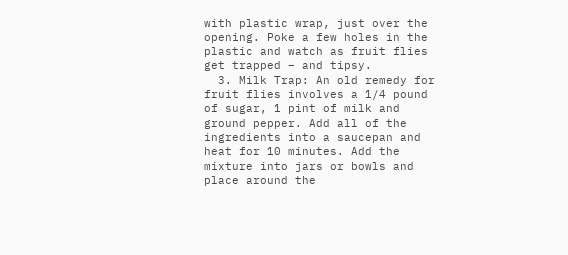with plastic wrap, just over the opening. Poke a few holes in the plastic and watch as fruit flies get trapped – and tipsy.
  3. Milk Trap: An old remedy for fruit flies involves a 1/4 pound of sugar, 1 pint of milk and ground pepper. Add all of the ingredients into a saucepan and heat for 10 minutes. Add the mixture into jars or bowls and place around the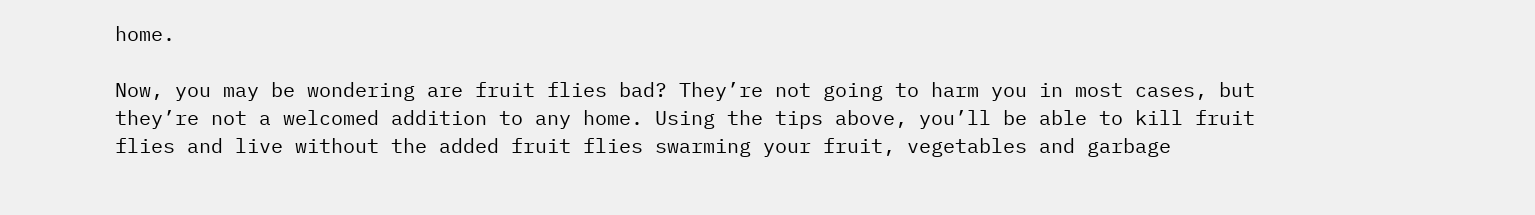home.

Now, you may be wondering are fruit flies bad? They’re not going to harm you in most cases, but they’re not a welcomed addition to any home. Using the tips above, you’ll be able to kill fruit flies and live without the added fruit flies swarming your fruit, vegetables and garbage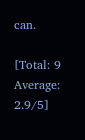can.

[Total: 9    Average: 2.9/5]